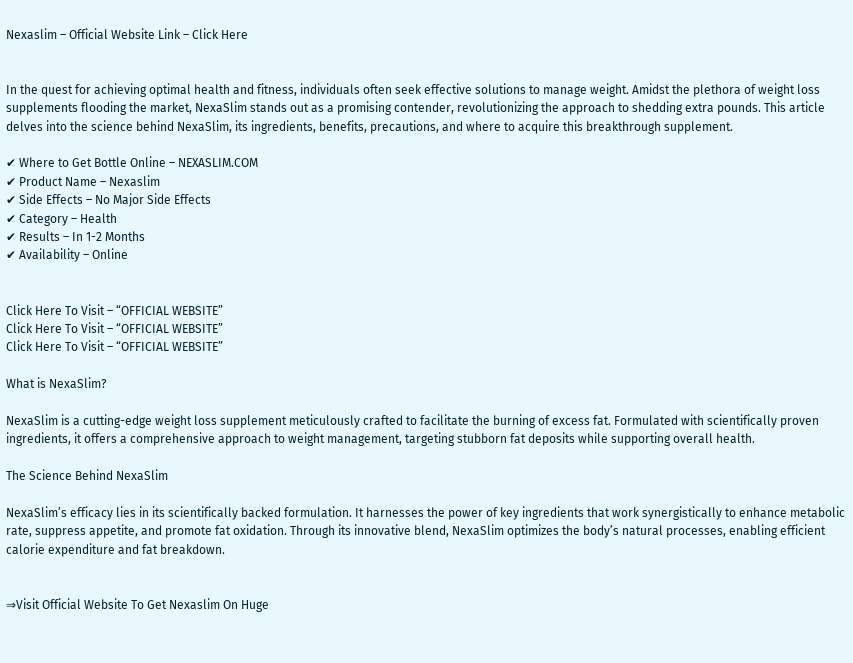Nexaslim – Official Website Link – Click Here


In the quest for achieving optimal health and fitness, individuals often seek effective solutions to manage weight. Amidst the plethora of weight loss supplements flooding the market, NexaSlim stands out as a promising contender, revolutionizing the approach to shedding extra pounds. This article delves into the science behind NexaSlim, its ingredients, benefits, precautions, and where to acquire this breakthrough supplement.

✔ Where to Get Bottle Online – NEXASLIM.COM
✔ Product Name – Nexaslim
✔ Side Effects – No Major Side Effects
✔ Category – Health
✔ Results – In 1-2 Months
✔ Availability – Online


Click Here To Visit – “OFFICIAL WEBSITE”
Click Here To Visit – “OFFICIAL WEBSITE”
Click Here To Visit – “OFFICIAL WEBSITE”

What is NexaSlim?

NexaSlim is a cutting-edge weight loss supplement meticulously crafted to facilitate the burning of excess fat. Formulated with scientifically proven ingredients, it offers a comprehensive approach to weight management, targeting stubborn fat deposits while supporting overall health.

The Science Behind NexaSlim

NexaSlim’s efficacy lies in its scientifically backed formulation. It harnesses the power of key ingredients that work synergistically to enhance metabolic rate, suppress appetite, and promote fat oxidation. Through its innovative blend, NexaSlim optimizes the body’s natural processes, enabling efficient calorie expenditure and fat breakdown.


⇒Visit Official Website To Get Nexaslim On Huge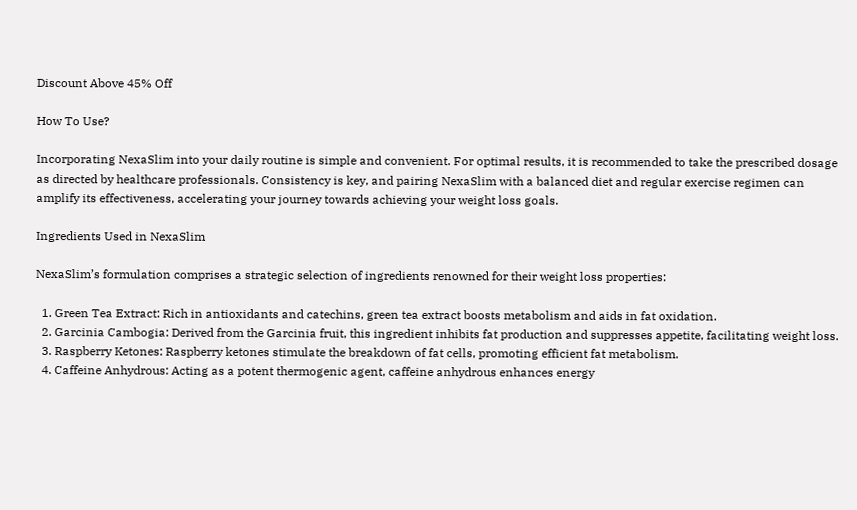Discount Above 45% Off

How To Use?

Incorporating NexaSlim into your daily routine is simple and convenient. For optimal results, it is recommended to take the prescribed dosage as directed by healthcare professionals. Consistency is key, and pairing NexaSlim with a balanced diet and regular exercise regimen can amplify its effectiveness, accelerating your journey towards achieving your weight loss goals.

Ingredients Used in NexaSlim

NexaSlim’s formulation comprises a strategic selection of ingredients renowned for their weight loss properties:

  1. Green Tea Extract: Rich in antioxidants and catechins, green tea extract boosts metabolism and aids in fat oxidation.
  2. Garcinia Cambogia: Derived from the Garcinia fruit, this ingredient inhibits fat production and suppresses appetite, facilitating weight loss.
  3. Raspberry Ketones: Raspberry ketones stimulate the breakdown of fat cells, promoting efficient fat metabolism.
  4. Caffeine Anhydrous: Acting as a potent thermogenic agent, caffeine anhydrous enhances energy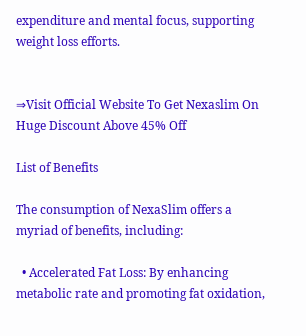expenditure and mental focus, supporting weight loss efforts.


⇒Visit Official Website To Get Nexaslim On Huge Discount Above 45% Off

List of Benefits

The consumption of NexaSlim offers a myriad of benefits, including:

  • Accelerated Fat Loss: By enhancing metabolic rate and promoting fat oxidation,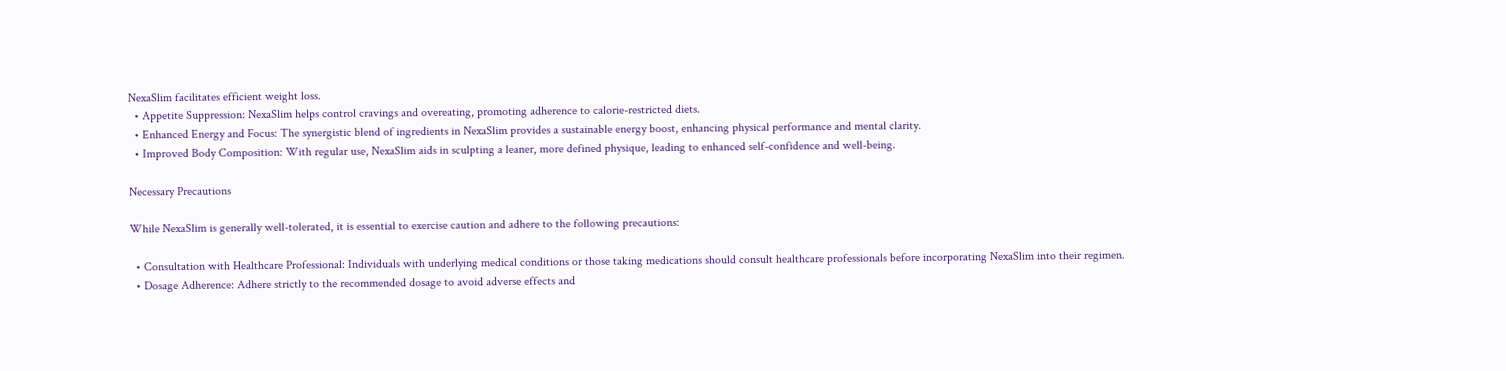NexaSlim facilitates efficient weight loss.
  • Appetite Suppression: NexaSlim helps control cravings and overeating, promoting adherence to calorie-restricted diets.
  • Enhanced Energy and Focus: The synergistic blend of ingredients in NexaSlim provides a sustainable energy boost, enhancing physical performance and mental clarity.
  • Improved Body Composition: With regular use, NexaSlim aids in sculpting a leaner, more defined physique, leading to enhanced self-confidence and well-being.

Necessary Precautions

While NexaSlim is generally well-tolerated, it is essential to exercise caution and adhere to the following precautions:

  • Consultation with Healthcare Professional: Individuals with underlying medical conditions or those taking medications should consult healthcare professionals before incorporating NexaSlim into their regimen.
  • Dosage Adherence: Adhere strictly to the recommended dosage to avoid adverse effects and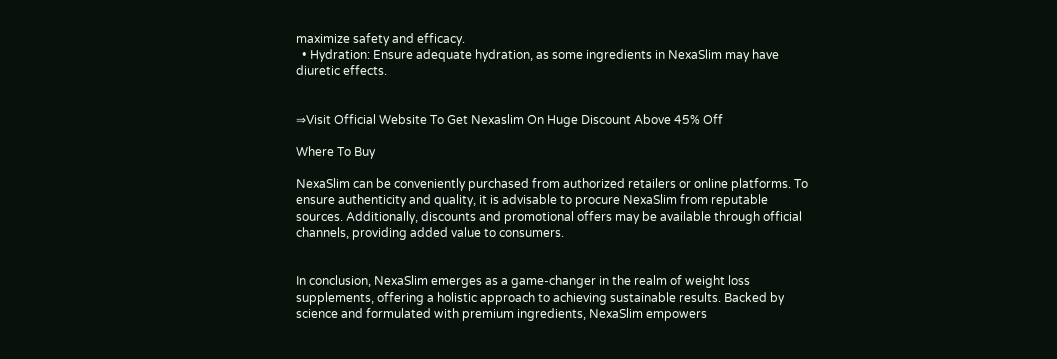maximize safety and efficacy.
  • Hydration: Ensure adequate hydration, as some ingredients in NexaSlim may have diuretic effects.


⇒Visit Official Website To Get Nexaslim On Huge Discount Above 45% Off

Where To Buy

NexaSlim can be conveniently purchased from authorized retailers or online platforms. To ensure authenticity and quality, it is advisable to procure NexaSlim from reputable sources. Additionally, discounts and promotional offers may be available through official channels, providing added value to consumers.


In conclusion, NexaSlim emerges as a game-changer in the realm of weight loss supplements, offering a holistic approach to achieving sustainable results. Backed by science and formulated with premium ingredients, NexaSlim empowers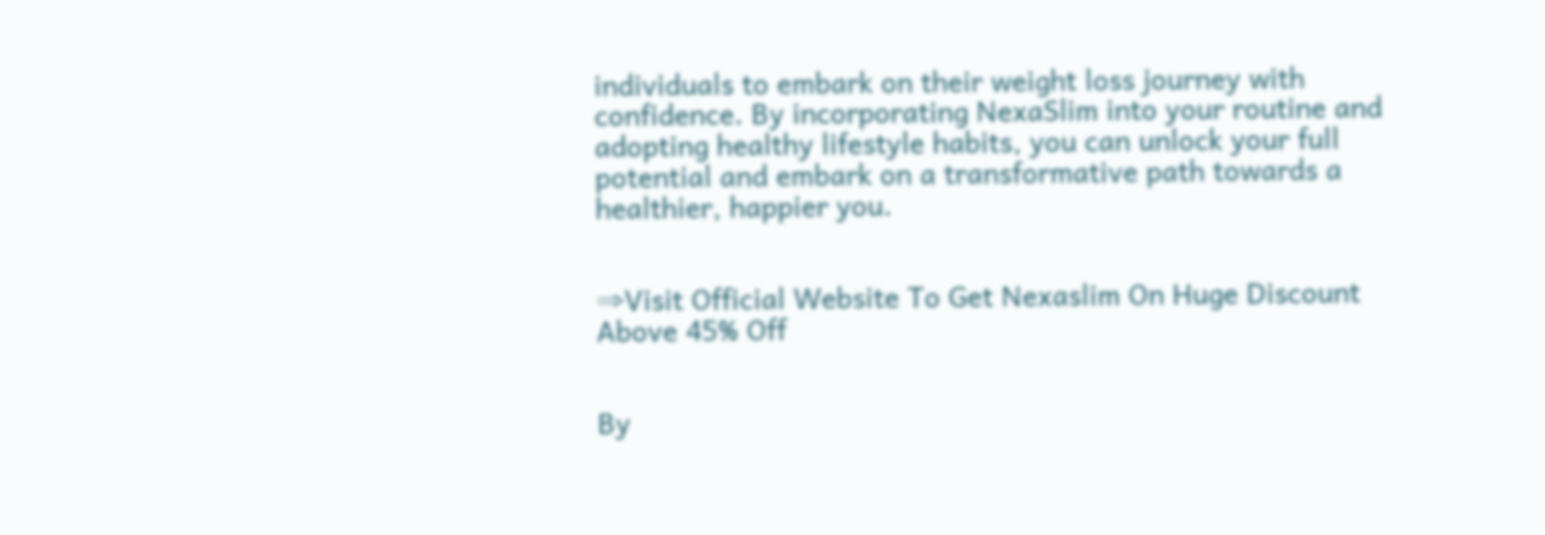individuals to embark on their weight loss journey with confidence. By incorporating NexaSlim into your routine and adopting healthy lifestyle habits, you can unlock your full potential and embark on a transformative path towards a healthier, happier you.


⇒Visit Official Website To Get Nexaslim On Huge Discount Above 45% Off


By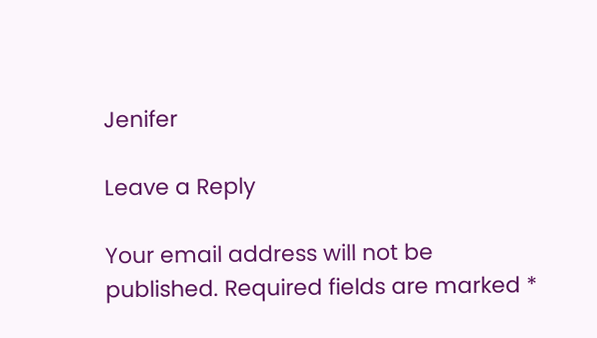Jenifer

Leave a Reply

Your email address will not be published. Required fields are marked *